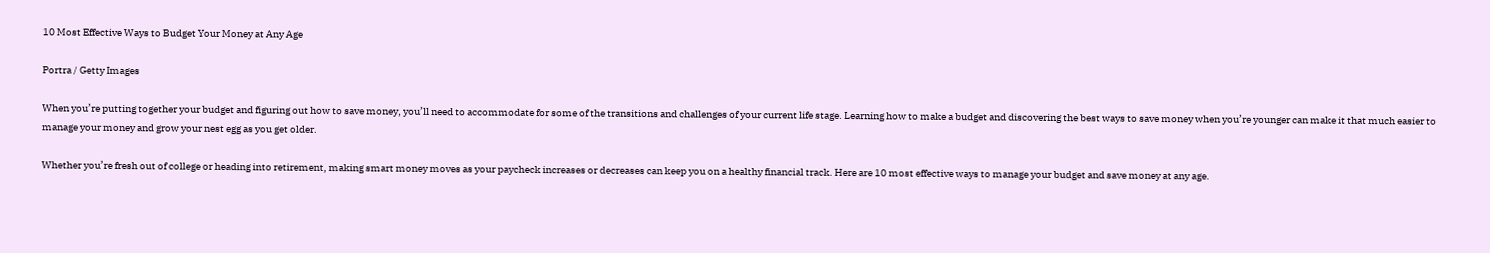10 Most Effective Ways to Budget Your Money at Any Age

Portra / Getty Images

When you’re putting together your budget and figuring out how to save money, you’ll need to accommodate for some of the transitions and challenges of your current life stage. Learning how to make a budget and discovering the best ways to save money when you’re younger can make it that much easier to manage your money and grow your nest egg as you get older.

Whether you’re fresh out of college or heading into retirement, making smart money moves as your paycheck increases or decreases can keep you on a healthy financial track. Here are 10 most effective ways to manage your budget and save money at any age.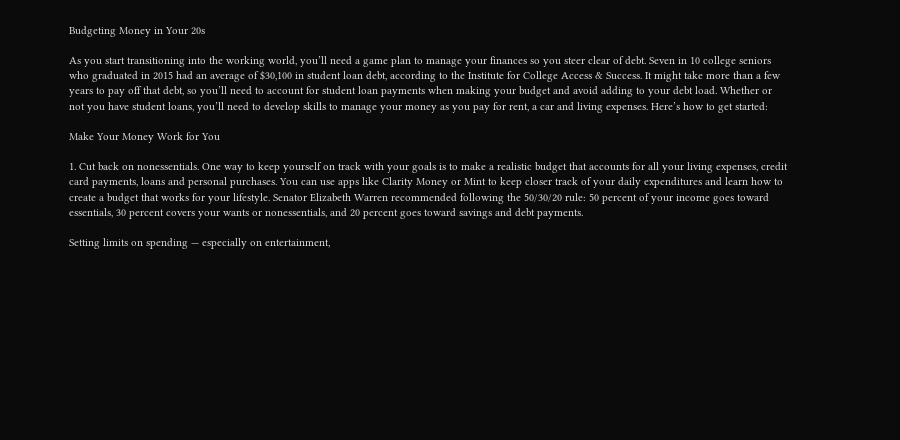Budgeting Money in Your 20s

As you start transitioning into the working world, you’ll need a game plan to manage your finances so you steer clear of debt. Seven in 10 college seniors who graduated in 2015 had an average of $30,100 in student loan debt, according to the Institute for College Access & Success. It might take more than a few years to pay off that debt, so you’ll need to account for student loan payments when making your budget and avoid adding to your debt load. Whether or not you have student loans, you’ll need to develop skills to manage your money as you pay for rent, a car and living expenses. Here’s how to get started:

Make Your Money Work for You

1. Cut back on nonessentials. One way to keep yourself on track with your goals is to make a realistic budget that accounts for all your living expenses, credit card payments, loans and personal purchases. You can use apps like Clarity Money or Mint to keep closer track of your daily expenditures and learn how to create a budget that works for your lifestyle. Senator Elizabeth Warren recommended following the 50/30/20 rule: 50 percent of your income goes toward essentials, 30 percent covers your wants or nonessentials, and 20 percent goes toward savings and debt payments.

Setting limits on spending — especially on entertainment,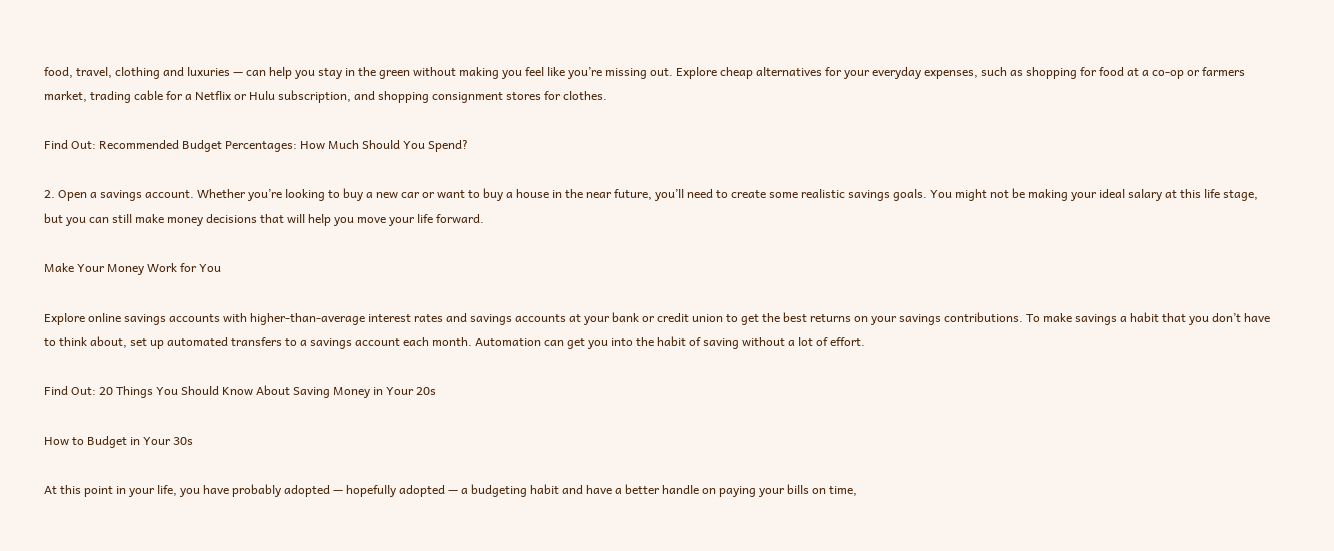food, travel, clothing and luxuries — can help you stay in the green without making you feel like you’re missing out. Explore cheap alternatives for your everyday expenses, such as shopping for food at a co-op or farmers market, trading cable for a Netflix or Hulu subscription, and shopping consignment stores for clothes.

Find Out: Recommended Budget Percentages: How Much Should You Spend?

2. Open a savings account. Whether you’re looking to buy a new car or want to buy a house in the near future, you’ll need to create some realistic savings goals. You might not be making your ideal salary at this life stage, but you can still make money decisions that will help you move your life forward.

Make Your Money Work for You

Explore online savings accounts with higher-than-average interest rates and savings accounts at your bank or credit union to get the best returns on your savings contributions. To make savings a habit that you don’t have to think about, set up automated transfers to a savings account each month. Automation can get you into the habit of saving without a lot of effort.

Find Out: 20 Things You Should Know About Saving Money in Your 20s

How to Budget in Your 30s

At this point in your life, you have probably adopted — hopefully adopted — a budgeting habit and have a better handle on paying your bills on time,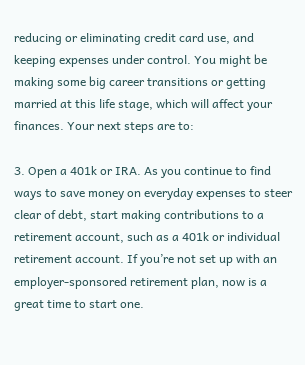reducing or eliminating credit card use, and keeping expenses under control. You might be making some big career transitions or getting married at this life stage, which will affect your finances. Your next steps are to:

3. Open a 401k or IRA. As you continue to find ways to save money on everyday expenses to steer clear of debt, start making contributions to a retirement account, such as a 401k or individual retirement account. If you’re not set up with an employer-sponsored retirement plan, now is a great time to start one.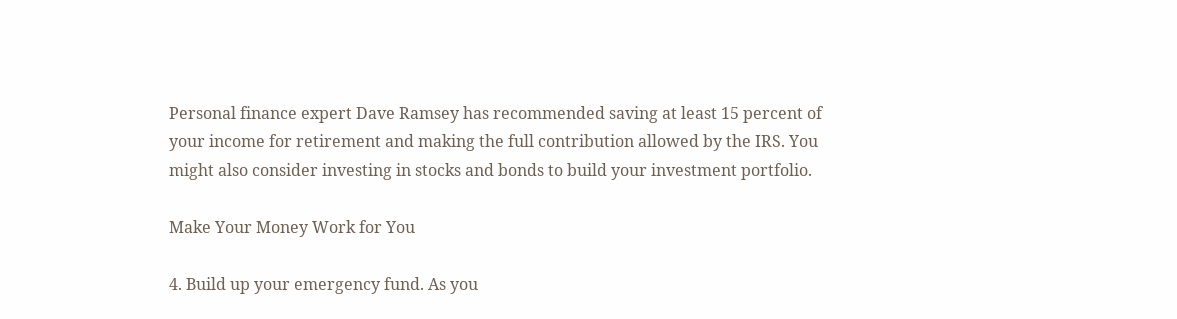Personal finance expert Dave Ramsey has recommended saving at least 15 percent of your income for retirement and making the full contribution allowed by the IRS. You might also consider investing in stocks and bonds to build your investment portfolio.

Make Your Money Work for You

4. Build up your emergency fund. As you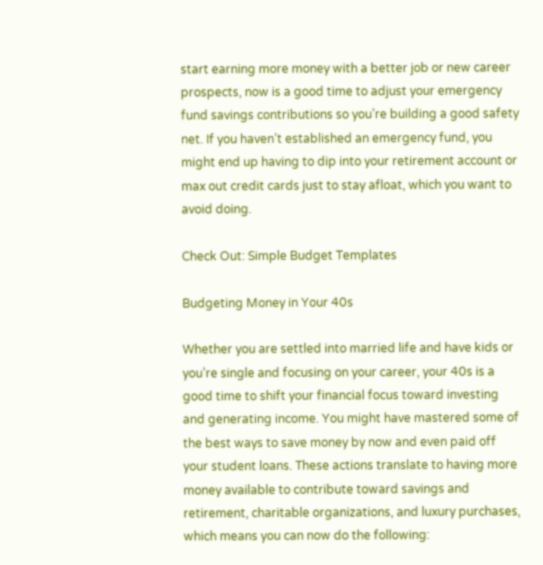start earning more money with a better job or new career prospects, now is a good time to adjust your emergency fund savings contributions so you’re building a good safety net. If you haven’t established an emergency fund, you might end up having to dip into your retirement account or max out credit cards just to stay afloat, which you want to avoid doing.

Check Out: Simple Budget Templates

Budgeting Money in Your 40s

Whether you are settled into married life and have kids or you’re single and focusing on your career, your 40s is a good time to shift your financial focus toward investing and generating income. You might have mastered some of the best ways to save money by now and even paid off your student loans. These actions translate to having more money available to contribute toward savings and retirement, charitable organizations, and luxury purchases, which means you can now do the following: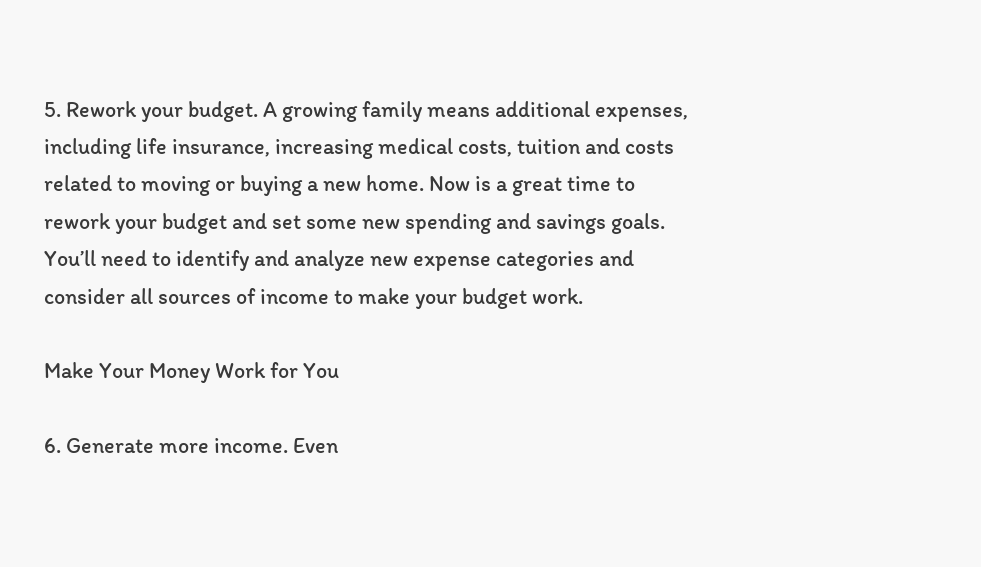5. Rework your budget. A growing family means additional expenses, including life insurance, increasing medical costs, tuition and costs related to moving or buying a new home. Now is a great time to rework your budget and set some new spending and savings goals. You’ll need to identify and analyze new expense categories and consider all sources of income to make your budget work.

Make Your Money Work for You

6. Generate more income. Even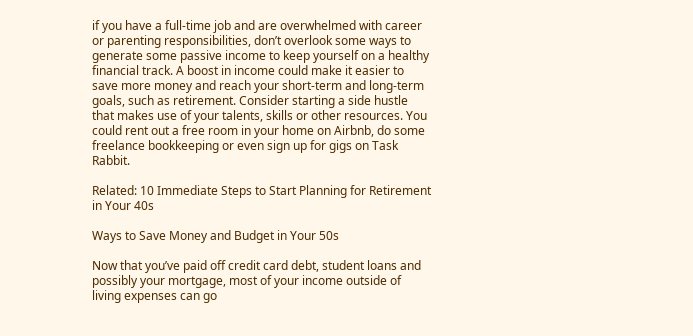if you have a full-time job and are overwhelmed with career or parenting responsibilities, don’t overlook some ways to generate some passive income to keep yourself on a healthy financial track. A boost in income could make it easier to save more money and reach your short-term and long-term goals, such as retirement. Consider starting a side hustle that makes use of your talents, skills or other resources. You could rent out a free room in your home on Airbnb, do some freelance bookkeeping or even sign up for gigs on Task Rabbit.

Related: 10 Immediate Steps to Start Planning for Retirement in Your 40s

Ways to Save Money and Budget in Your 50s

Now that you’ve paid off credit card debt, student loans and possibly your mortgage, most of your income outside of living expenses can go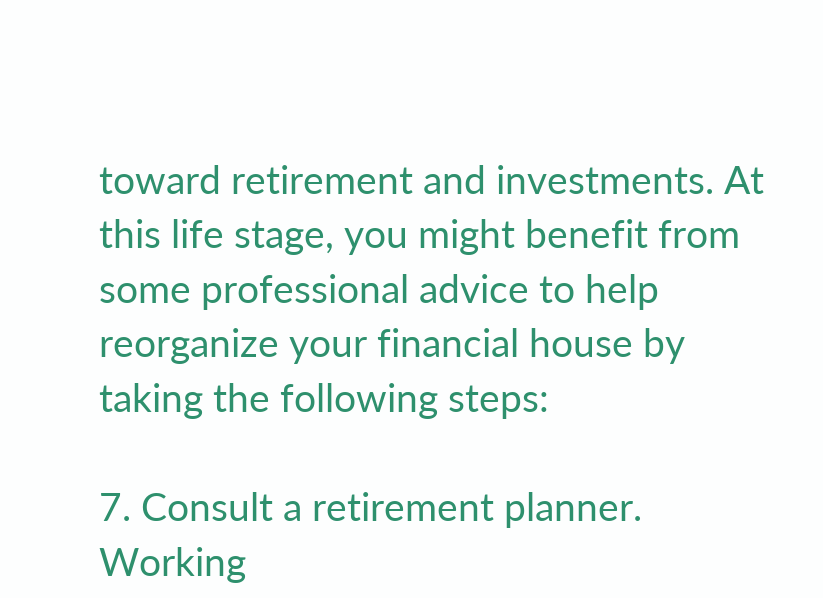toward retirement and investments. At this life stage, you might benefit from some professional advice to help reorganize your financial house by taking the following steps:

7. Consult a retirement planner. Working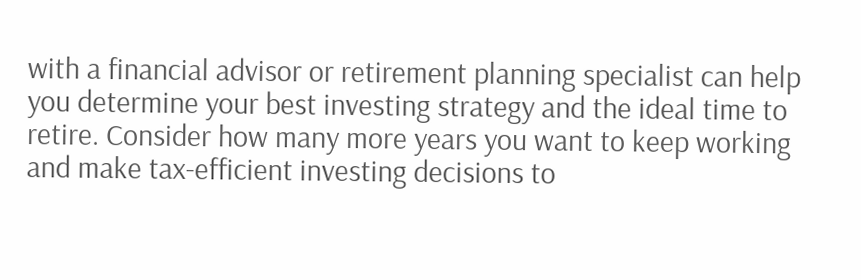with a financial advisor or retirement planning specialist can help you determine your best investing strategy and the ideal time to retire. Consider how many more years you want to keep working and make tax-efficient investing decisions to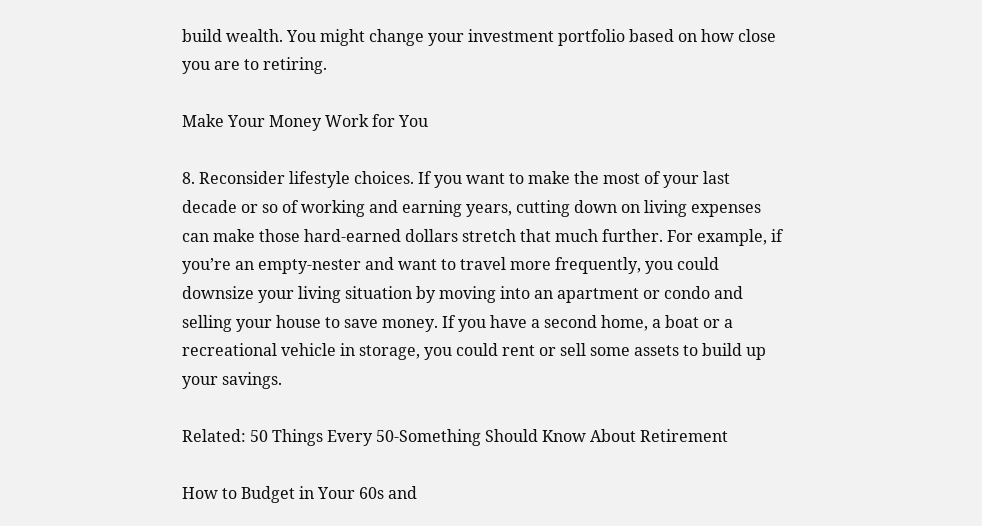build wealth. You might change your investment portfolio based on how close you are to retiring.

Make Your Money Work for You

8. Reconsider lifestyle choices. If you want to make the most of your last decade or so of working and earning years, cutting down on living expenses can make those hard-earned dollars stretch that much further. For example, if you’re an empty-nester and want to travel more frequently, you could downsize your living situation by moving into an apartment or condo and selling your house to save money. If you have a second home, a boat or a recreational vehicle in storage, you could rent or sell some assets to build up your savings.

Related: 50 Things Every 50-Something Should Know About Retirement

How to Budget in Your 60s and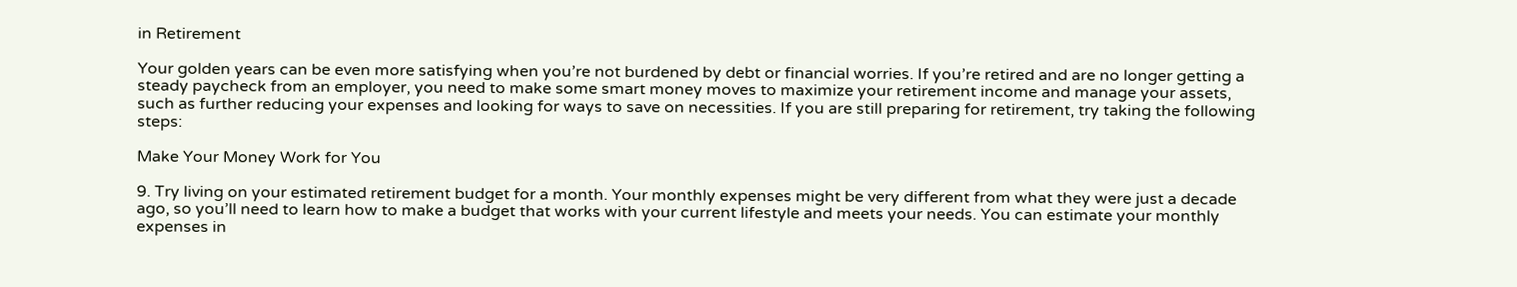in Retirement

Your golden years can be even more satisfying when you’re not burdened by debt or financial worries. If you’re retired and are no longer getting a steady paycheck from an employer, you need to make some smart money moves to maximize your retirement income and manage your assets, such as further reducing your expenses and looking for ways to save on necessities. If you are still preparing for retirement, try taking the following steps:

Make Your Money Work for You

9. Try living on your estimated retirement budget for a month. Your monthly expenses might be very different from what they were just a decade ago, so you’ll need to learn how to make a budget that works with your current lifestyle and meets your needs. You can estimate your monthly expenses in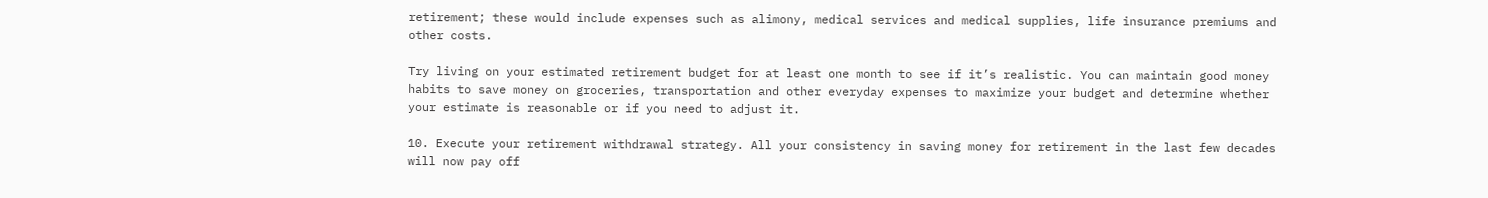retirement; these would include expenses such as alimony, medical services and medical supplies, life insurance premiums and other costs.

Try living on your estimated retirement budget for at least one month to see if it’s realistic. You can maintain good money habits to save money on groceries, transportation and other everyday expenses to maximize your budget and determine whether your estimate is reasonable or if you need to adjust it.

10. Execute your retirement withdrawal strategy. All your consistency in saving money for retirement in the last few decades will now pay off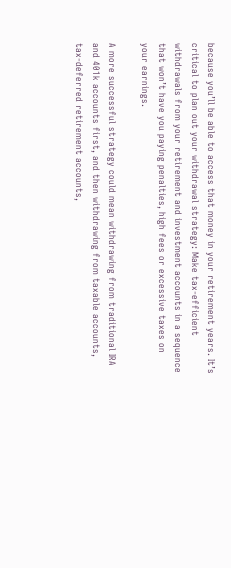because you’ll be able to access that money in your retirement years. It’s critical to plan out your withdrawal strategy: Make tax-efficient withdrawals from your retirement and investment accounts in a sequence that won’t have you paying penalties, high fees or excessive taxes on your earnings.

A more successful strategy could mean withdrawing from traditional IRA and 401k accounts first, and then withdrawing from taxable accounts, tax-deferred retirement accounts,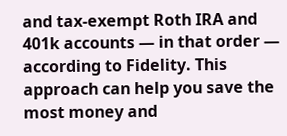and tax-exempt Roth IRA and 401k accounts — in that order — according to Fidelity. This approach can help you save the most money and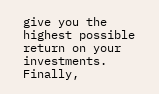give you the highest possible return on your investments. Finally,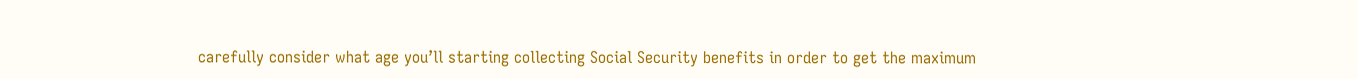carefully consider what age you’ll starting collecting Social Security benefits in order to get the maximum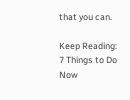that you can.

Keep Reading: 7 Things to Do Now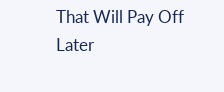That Will Pay Off Later